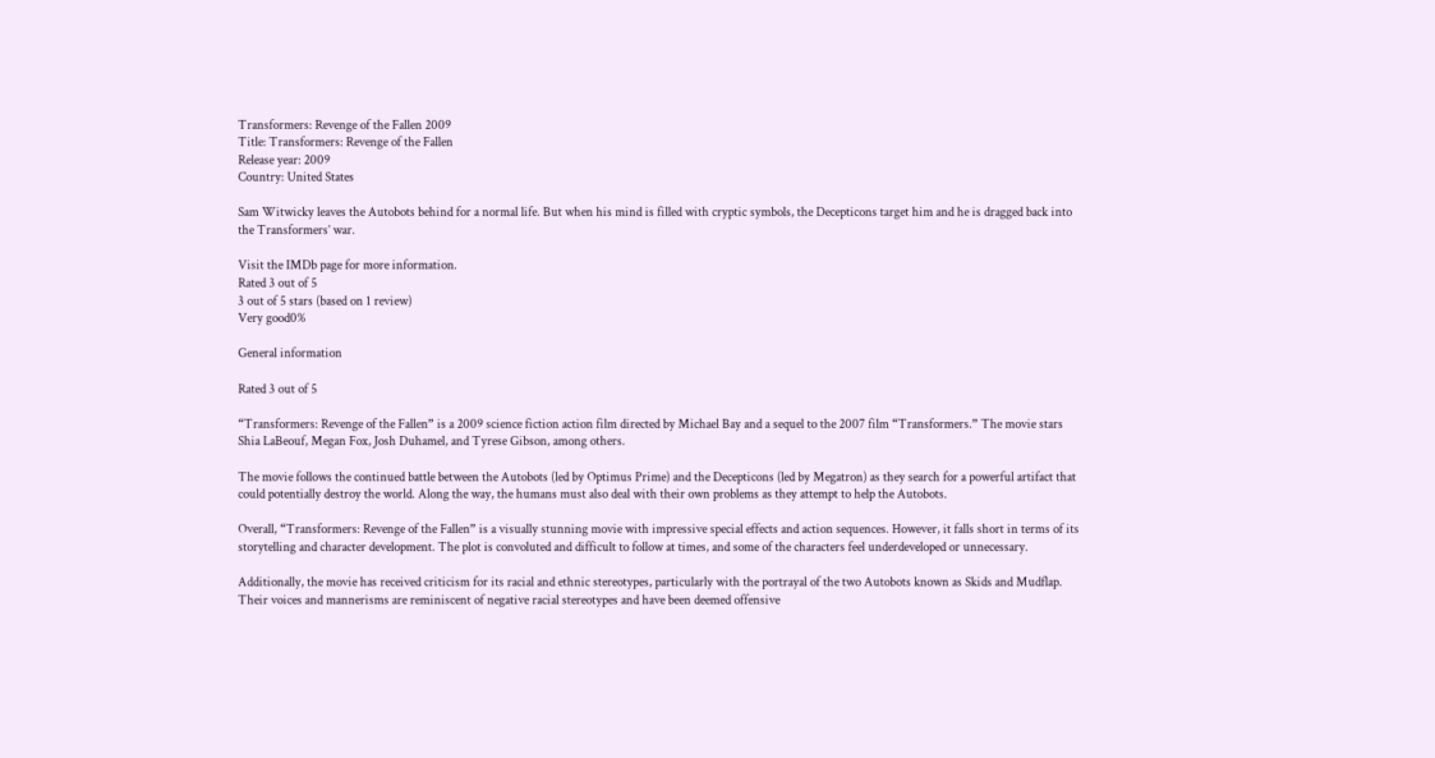Transformers: Revenge of the Fallen 2009
Title: Transformers: Revenge of the Fallen
Release year: 2009
Country: United States

Sam Witwicky leaves the Autobots behind for a normal life. But when his mind is filled with cryptic symbols, the Decepticons target him and he is dragged back into the Transformers’ war.

Visit the IMDb page for more information.
Rated 3 out of 5
3 out of 5 stars (based on 1 review)
Very good0%

General information

Rated 3 out of 5

“Transformers: Revenge of the Fallen” is a 2009 science fiction action film directed by Michael Bay and a sequel to the 2007 film “Transformers.” The movie stars Shia LaBeouf, Megan Fox, Josh Duhamel, and Tyrese Gibson, among others.

The movie follows the continued battle between the Autobots (led by Optimus Prime) and the Decepticons (led by Megatron) as they search for a powerful artifact that could potentially destroy the world. Along the way, the humans must also deal with their own problems as they attempt to help the Autobots.

Overall, “Transformers: Revenge of the Fallen” is a visually stunning movie with impressive special effects and action sequences. However, it falls short in terms of its storytelling and character development. The plot is convoluted and difficult to follow at times, and some of the characters feel underdeveloped or unnecessary.

Additionally, the movie has received criticism for its racial and ethnic stereotypes, particularly with the portrayal of the two Autobots known as Skids and Mudflap. Their voices and mannerisms are reminiscent of negative racial stereotypes and have been deemed offensive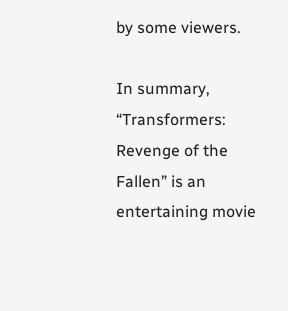by some viewers.

In summary, “Transformers: Revenge of the Fallen” is an entertaining movie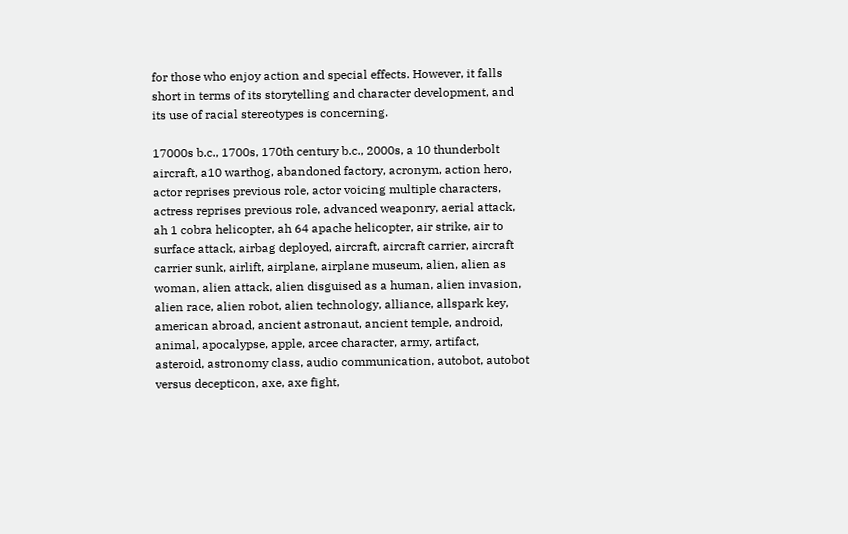for those who enjoy action and special effects. However, it falls short in terms of its storytelling and character development, and its use of racial stereotypes is concerning.

17000s b.c., 1700s, 170th century b.c., 2000s, a 10 thunderbolt aircraft, a10 warthog, abandoned factory, acronym, action hero, actor reprises previous role, actor voicing multiple characters, actress reprises previous role, advanced weaponry, aerial attack, ah 1 cobra helicopter, ah 64 apache helicopter, air strike, air to surface attack, airbag deployed, aircraft, aircraft carrier, aircraft carrier sunk, airlift, airplane, airplane museum, alien, alien as woman, alien attack, alien disguised as a human, alien invasion, alien race, alien robot, alien technology, alliance, allspark key, american abroad, ancient astronaut, ancient temple, android, animal, apocalypse, apple, arcee character, army, artifact, asteroid, astronomy class, audio communication, autobot, autobot versus decepticon, axe, axe fight,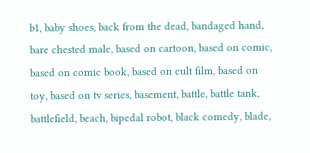b1, baby shoes, back from the dead, bandaged hand, bare chested male, based on cartoon, based on comic, based on comic book, based on cult film, based on toy, based on tv series, basement, battle, battle tank, battlefield, beach, bipedal robot, black comedy, blade,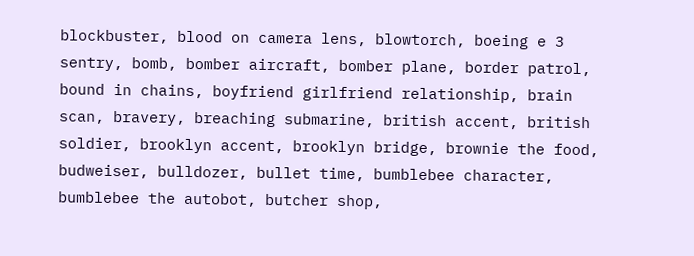blockbuster, blood on camera lens, blowtorch, boeing e 3 sentry, bomb, bomber aircraft, bomber plane, border patrol, bound in chains, boyfriend girlfriend relationship, brain scan, bravery, breaching submarine, british accent, british soldier, brooklyn accent, brooklyn bridge, brownie the food, budweiser, bulldozer, bullet time, bumblebee character, bumblebee the autobot, butcher shop,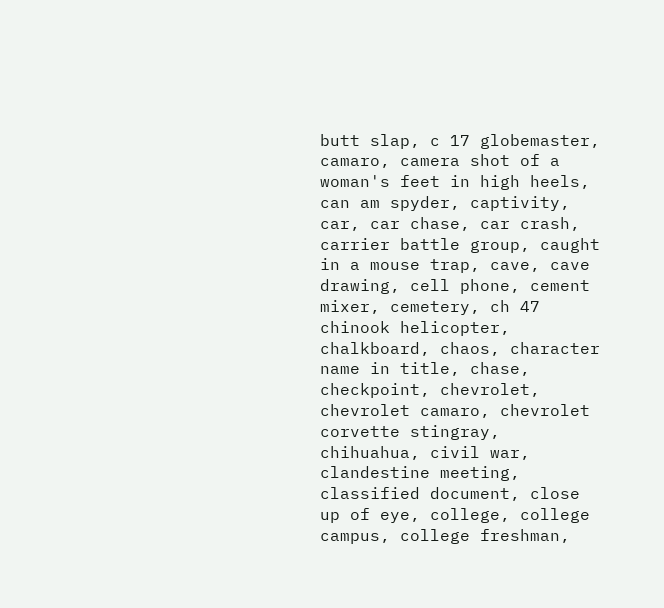butt slap, c 17 globemaster, camaro, camera shot of a woman's feet in high heels, can am spyder, captivity, car, car chase, car crash, carrier battle group, caught in a mouse trap, cave, cave drawing, cell phone, cement mixer, cemetery, ch 47 chinook helicopter, chalkboard, chaos, character name in title, chase, checkpoint, chevrolet, chevrolet camaro, chevrolet corvette stingray, chihuahua, civil war, clandestine meeting, classified document, close up of eye, college, college campus, college freshman,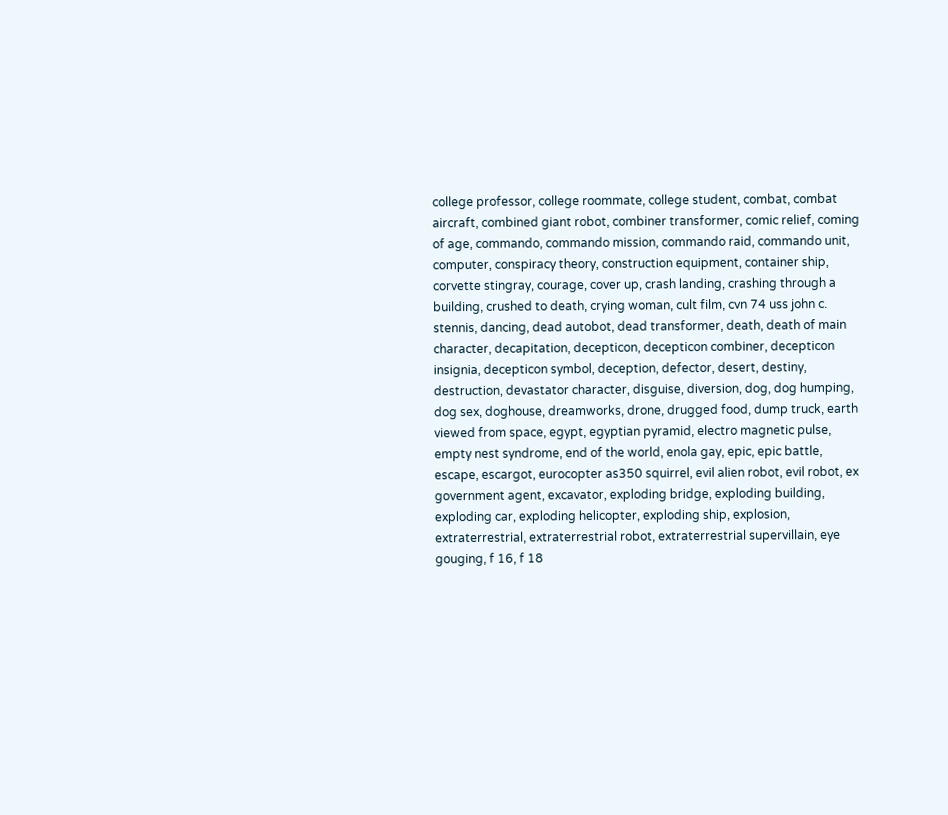college professor, college roommate, college student, combat, combat aircraft, combined giant robot, combiner transformer, comic relief, coming of age, commando, commando mission, commando raid, commando unit, computer, conspiracy theory, construction equipment, container ship, corvette stingray, courage, cover up, crash landing, crashing through a building, crushed to death, crying woman, cult film, cvn 74 uss john c. stennis, dancing, dead autobot, dead transformer, death, death of main character, decapitation, decepticon, decepticon combiner, decepticon insignia, decepticon symbol, deception, defector, desert, destiny, destruction, devastator character, disguise, diversion, dog, dog humping, dog sex, doghouse, dreamworks, drone, drugged food, dump truck, earth viewed from space, egypt, egyptian pyramid, electro magnetic pulse, empty nest syndrome, end of the world, enola gay, epic, epic battle, escape, escargot, eurocopter as350 squirrel, evil alien robot, evil robot, ex government agent, excavator, exploding bridge, exploding building, exploding car, exploding helicopter, exploding ship, explosion, extraterrestrial, extraterrestrial robot, extraterrestrial supervillain, eye gouging, f 16, f 18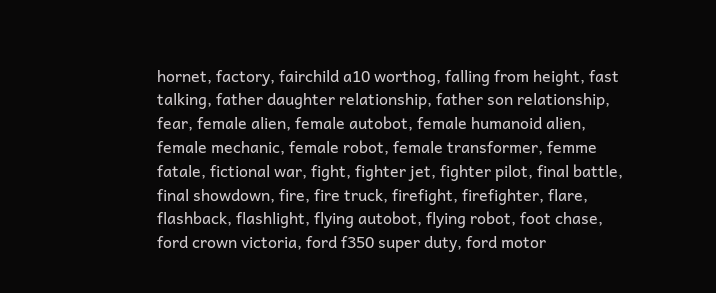hornet, factory, fairchild a10 worthog, falling from height, fast talking, father daughter relationship, father son relationship, fear, female alien, female autobot, female humanoid alien, female mechanic, female robot, female transformer, femme fatale, fictional war, fight, fighter jet, fighter pilot, final battle, final showdown, fire, fire truck, firefight, firefighter, flare, flashback, flashlight, flying autobot, flying robot, foot chase, ford crown victoria, ford f350 super duty, ford motor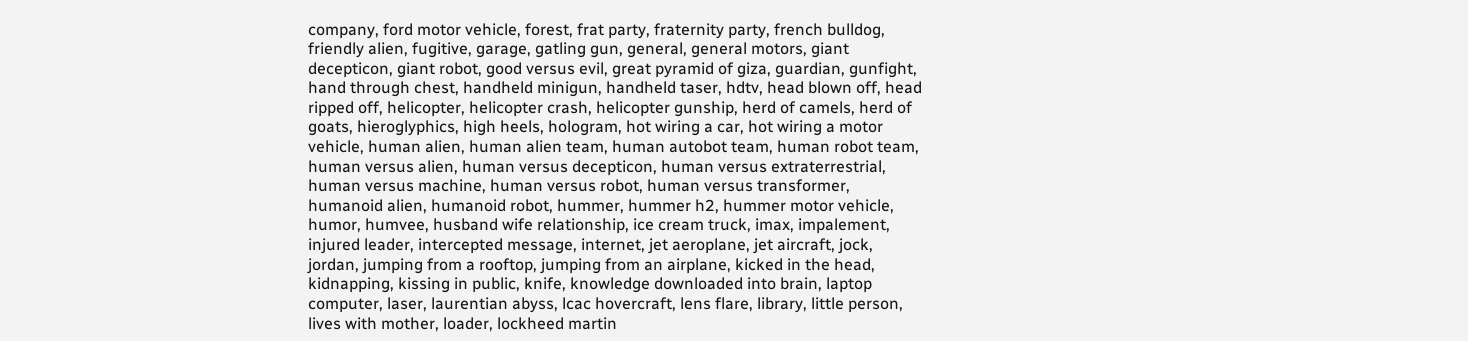company, ford motor vehicle, forest, frat party, fraternity party, french bulldog, friendly alien, fugitive, garage, gatling gun, general, general motors, giant decepticon, giant robot, good versus evil, great pyramid of giza, guardian, gunfight, hand through chest, handheld minigun, handheld taser, hdtv, head blown off, head ripped off, helicopter, helicopter crash, helicopter gunship, herd of camels, herd of goats, hieroglyphics, high heels, hologram, hot wiring a car, hot wiring a motor vehicle, human alien, human alien team, human autobot team, human robot team, human versus alien, human versus decepticon, human versus extraterrestrial, human versus machine, human versus robot, human versus transformer, humanoid alien, humanoid robot, hummer, hummer h2, hummer motor vehicle, humor, humvee, husband wife relationship, ice cream truck, imax, impalement, injured leader, intercepted message, internet, jet aeroplane, jet aircraft, jock, jordan, jumping from a rooftop, jumping from an airplane, kicked in the head, kidnapping, kissing in public, knife, knowledge downloaded into brain, laptop computer, laser, laurentian abyss, lcac hovercraft, lens flare, library, little person, lives with mother, loader, lockheed martin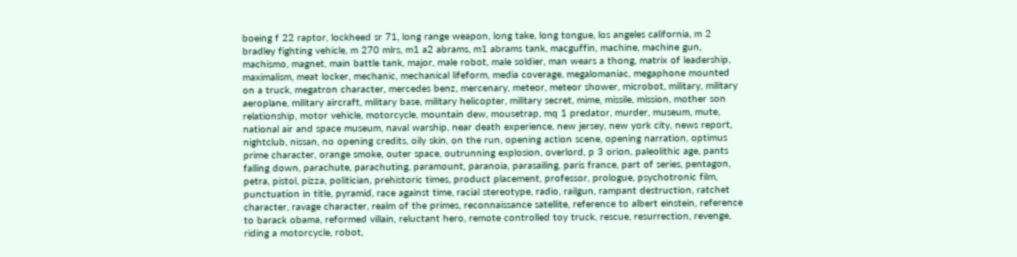boeing f 22 raptor, lockheed sr 71, long range weapon, long take, long tongue, los angeles california, m 2 bradley fighting vehicle, m 270 mlrs, m1 a2 abrams, m1 abrams tank, macguffin, machine, machine gun, machismo, magnet, main battle tank, major, male robot, male soldier, man wears a thong, matrix of leadership, maximalism, meat locker, mechanic, mechanical lifeform, media coverage, megalomaniac, megaphone mounted on a truck, megatron character, mercedes benz, mercenary, meteor, meteor shower, microbot, military, military aeroplane, military aircraft, military base, military helicopter, military secret, mime, missile, mission, mother son relationship, motor vehicle, motorcycle, mountain dew, mousetrap, mq 1 predator, murder, museum, mute, national air and space museum, naval warship, near death experience, new jersey, new york city, news report, nightclub, nissan, no opening credits, oily skin, on the run, opening action scene, opening narration, optimus prime character, orange smoke, outer space, outrunning explosion, overlord, p 3 orion, paleolithic age, pants falling down, parachute, parachuting, paramount, paranoia, parasailing, paris france, part of series, pentagon, petra, pistol, pizza, politician, prehistoric times, product placement, professor, prologue, psychotronic film, punctuation in title, pyramid, race against time, racial stereotype, radio, railgun, rampant destruction, ratchet character, ravage character, realm of the primes, reconnaissance satellite, reference to albert einstein, reference to barack obama, reformed villain, reluctant hero, remote controlled toy truck, rescue, resurrection, revenge, riding a motorcycle, robot,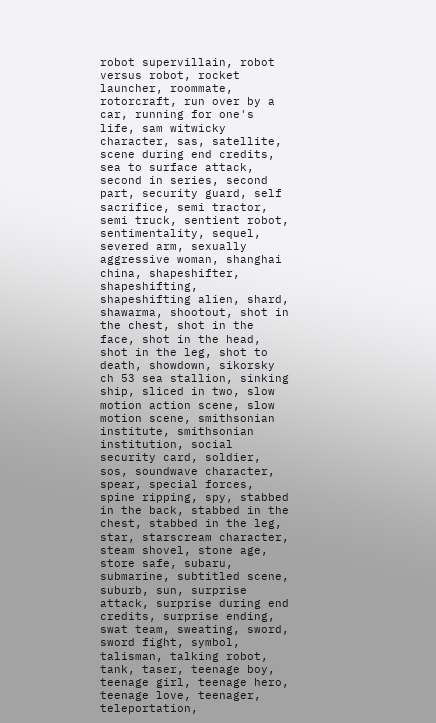robot supervillain, robot versus robot, rocket launcher, roommate, rotorcraft, run over by a car, running for one's life, sam witwicky character, sas, satellite, scene during end credits, sea to surface attack, second in series, second part, security guard, self sacrifice, semi tractor, semi truck, sentient robot, sentimentality, sequel, severed arm, sexually aggressive woman, shanghai china, shapeshifter, shapeshifting, shapeshifting alien, shard, shawarma, shootout, shot in the chest, shot in the face, shot in the head, shot in the leg, shot to death, showdown, sikorsky ch 53 sea stallion, sinking ship, sliced in two, slow motion action scene, slow motion scene, smithsonian institute, smithsonian institution, social security card, soldier, sos, soundwave character, spear, special forces, spine ripping, spy, stabbed in the back, stabbed in the chest, stabbed in the leg, star, starscream character, steam shovel, stone age, store safe, subaru, submarine, subtitled scene, suburb, sun, surprise attack, surprise during end credits, surprise ending, swat team, sweating, sword, sword fight, symbol, talisman, talking robot, tank, taser, teenage boy, teenage girl, teenage hero, teenage love, teenager, teleportation,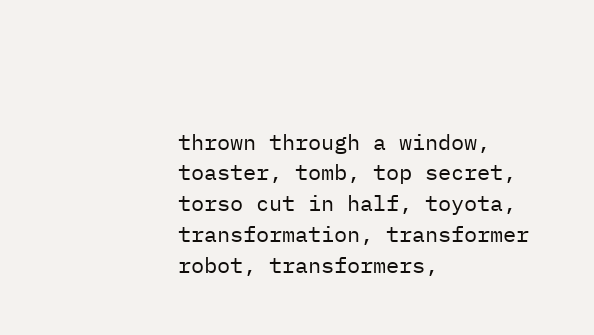thrown through a window, toaster, tomb, top secret, torso cut in half, toyota, transformation, transformer robot, transformers,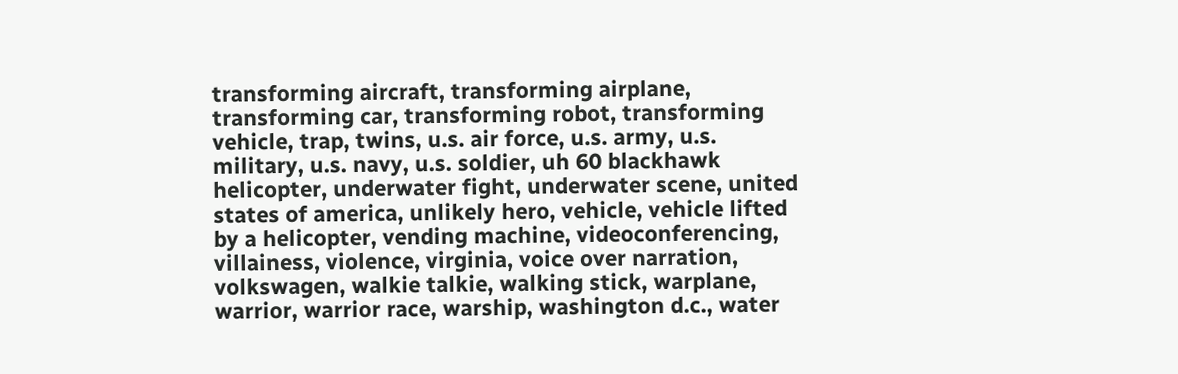transforming aircraft, transforming airplane, transforming car, transforming robot, transforming vehicle, trap, twins, u.s. air force, u.s. army, u.s. military, u.s. navy, u.s. soldier, uh 60 blackhawk helicopter, underwater fight, underwater scene, united states of america, unlikely hero, vehicle, vehicle lifted by a helicopter, vending machine, videoconferencing, villainess, violence, virginia, voice over narration, volkswagen, walkie talkie, walking stick, warplane, warrior, warrior race, warship, washington d.c., water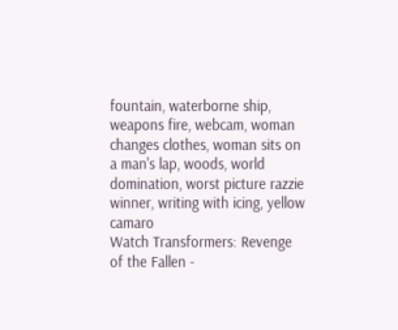fountain, waterborne ship, weapons fire, webcam, woman changes clothes, woman sits on a man's lap, woods, world domination, worst picture razzie winner, writing with icing, yellow camaro
Watch Transformers: Revenge of the Fallen -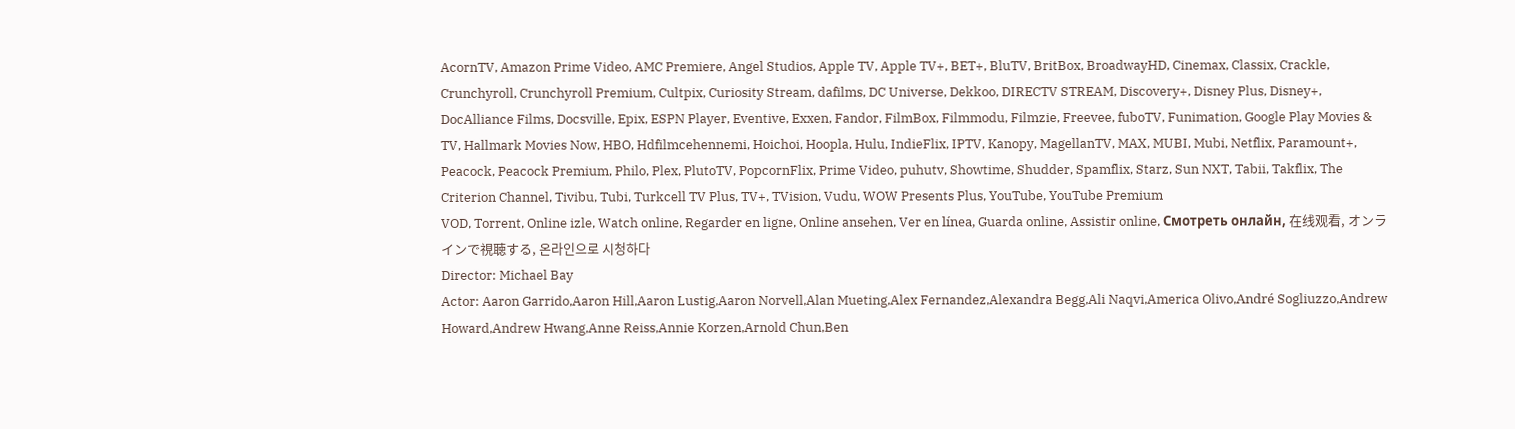AcornTV, Amazon Prime Video, AMC Premiere, Angel Studios, Apple TV, Apple TV+, BET+, BluTV, BritBox, BroadwayHD, Cinemax, Classix, Crackle, Crunchyroll, Crunchyroll Premium, Cultpix, Curiosity Stream, dafilms, DC Universe, Dekkoo, DIRECTV STREAM, Discovery+, Disney Plus, Disney+, DocAlliance Films, Docsville, Epix, ESPN Player, Eventive, Exxen, Fandor, FilmBox, Filmmodu, Filmzie, Freevee, fuboTV, Funimation, Google Play Movies & TV, Hallmark Movies Now, HBO, Hdfilmcehennemi, Hoichoi, Hoopla, Hulu, IndieFlix, IPTV, Kanopy, MagellanTV, MAX, MUBI, Mubi, Netflix, Paramount+, Peacock, Peacock Premium, Philo, Plex, PlutoTV, PopcornFlix, Prime Video, puhutv, Showtime, Shudder, Spamflix, Starz, Sun NXT, Tabii, Takflix, The Criterion Channel, Tivibu, Tubi, Turkcell TV Plus, TV+, TVision, Vudu, WOW Presents Plus, YouTube, YouTube Premium
VOD, Torrent, Online izle, Watch online, Regarder en ligne, Online ansehen, Ver en línea, Guarda online, Assistir online, Смотреть онлайн, 在线观看, オンラインで視聴する, 온라인으로 시청하다
Director: Michael Bay
Actor: Aaron Garrido,Aaron Hill,Aaron Lustig,Aaron Norvell,Alan Mueting,Alex Fernandez,Alexandra Begg,Ali Naqvi,America Olivo,André Sogliuzzo,Andrew Howard,Andrew Hwang,Anne Reiss,Annie Korzen,Arnold Chun,Ben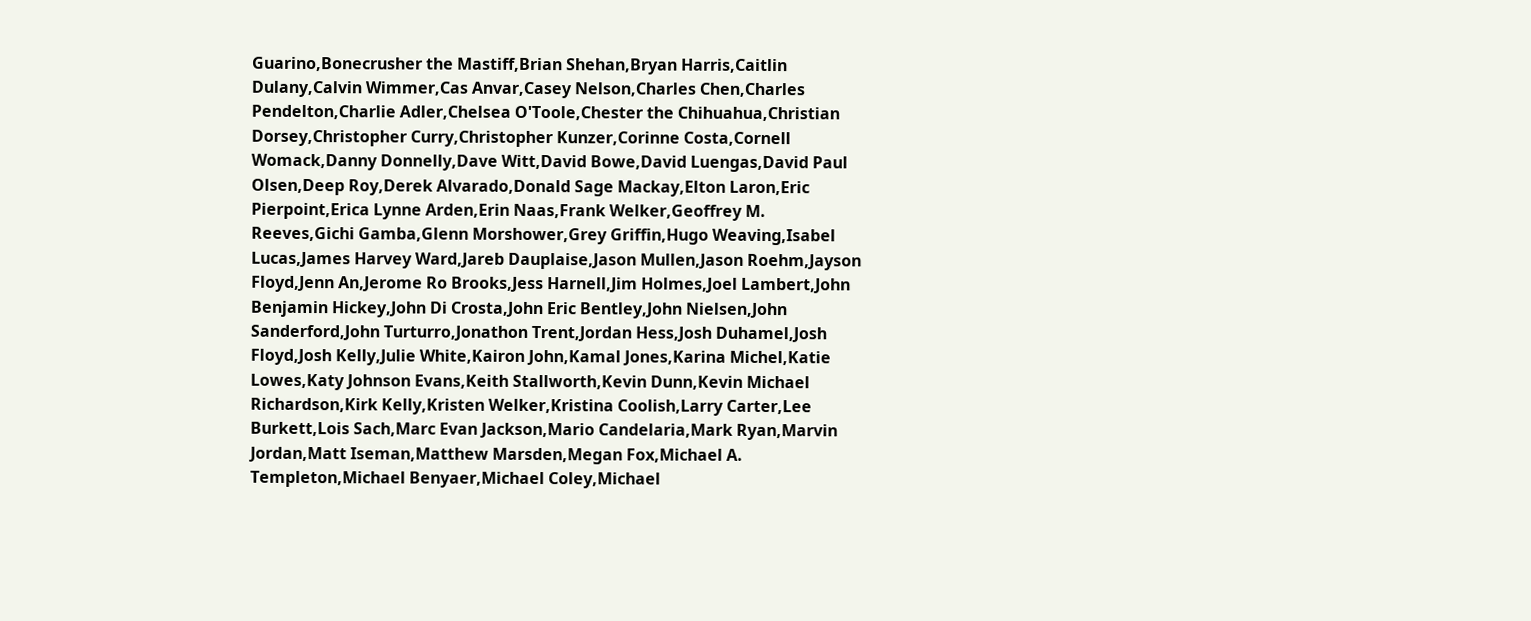Guarino,Bonecrusher the Mastiff,Brian Shehan,Bryan Harris,Caitlin Dulany,Calvin Wimmer,Cas Anvar,Casey Nelson,Charles Chen,Charles Pendelton,Charlie Adler,Chelsea O'Toole,Chester the Chihuahua,Christian Dorsey,Christopher Curry,Christopher Kunzer,Corinne Costa,Cornell Womack,Danny Donnelly,Dave Witt,David Bowe,David Luengas,David Paul Olsen,Deep Roy,Derek Alvarado,Donald Sage Mackay,Elton Laron,Eric Pierpoint,Erica Lynne Arden,Erin Naas,Frank Welker,Geoffrey M. Reeves,Gichi Gamba,Glenn Morshower,Grey Griffin,Hugo Weaving,Isabel Lucas,James Harvey Ward,Jareb Dauplaise,Jason Mullen,Jason Roehm,Jayson Floyd,Jenn An,Jerome Ro Brooks,Jess Harnell,Jim Holmes,Joel Lambert,John Benjamin Hickey,John Di Crosta,John Eric Bentley,John Nielsen,John Sanderford,John Turturro,Jonathon Trent,Jordan Hess,Josh Duhamel,Josh Floyd,Josh Kelly,Julie White,Kairon John,Kamal Jones,Karina Michel,Katie Lowes,Katy Johnson Evans,Keith Stallworth,Kevin Dunn,Kevin Michael Richardson,Kirk Kelly,Kristen Welker,Kristina Coolish,Larry Carter,Lee Burkett,Lois Sach,Marc Evan Jackson,Mario Candelaria,Mark Ryan,Marvin Jordan,Matt Iseman,Matthew Marsden,Megan Fox,Michael A. Templeton,Michael Benyaer,Michael Coley,Michael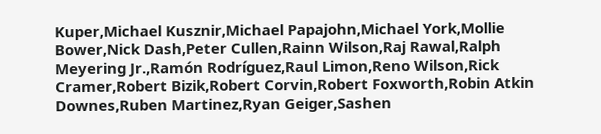Kuper,Michael Kusznir,Michael Papajohn,Michael York,Mollie Bower,Nick Dash,Peter Cullen,Rainn Wilson,Raj Rawal,Ralph Meyering Jr.,Ramón Rodríguez,Raul Limon,Reno Wilson,Rick Cramer,Robert Bizik,Robert Corvin,Robert Foxworth,Robin Atkin Downes,Ruben Martinez,Ryan Geiger,Sashen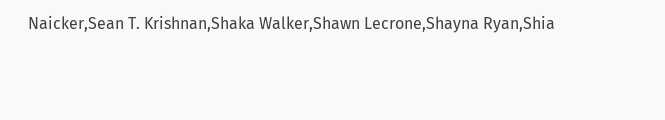Naicker,Sean T. Krishnan,Shaka Walker,Shawn Lecrone,Shayna Ryan,Shia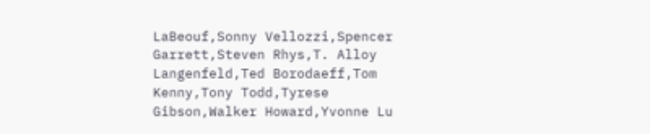LaBeouf,Sonny Vellozzi,Spencer Garrett,Steven Rhys,T. Alloy Langenfeld,Ted Borodaeff,Tom Kenny,Tony Todd,Tyrese Gibson,Walker Howard,Yvonne Lu